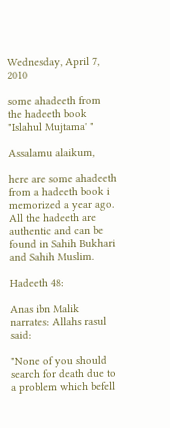Wednesday, April 7, 2010

some ahadeeth from the hadeeth book "Islahul Mujtama' "

Assalamu alaikum,

here are some ahadeeth from a hadeeth book i memorized a year ago. All the hadeeth are authentic and can be found in Sahih Bukhari and Sahih Muslim.

Hadeeth 48:

Anas ibn Malik narrates: Allahs rasul said:

"None of you should search for death due to a problem which befell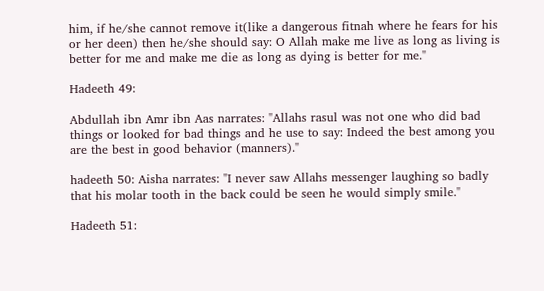him, if he/she cannot remove it(like a dangerous fitnah where he fears for his or her deen) then he/she should say: O Allah make me live as long as living is better for me and make me die as long as dying is better for me."

Hadeeth 49:

Abdullah ibn Amr ibn Aas narrates: "Allahs rasul was not one who did bad things or looked for bad things and he use to say: Indeed the best among you are the best in good behavior (manners)."

hadeeth 50: Aisha narrates: "I never saw Allahs messenger laughing so badly that his molar tooth in the back could be seen he would simply smile."

Hadeeth 51: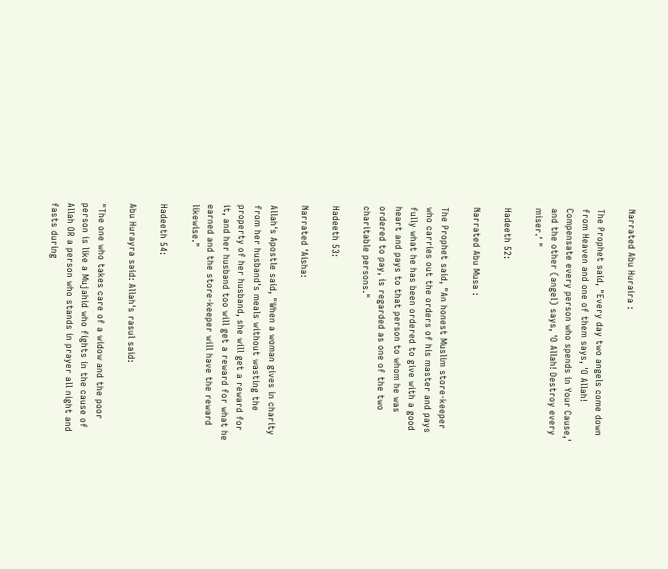Narrated Abu Huraira :

The Prophet said, "Every day two angels come down from Heaven and one of them says, 'O Allah! Compensate every person who spends in Your Cause,' and the other (angel) says, 'O Allah! Destroy every miser.' "

Hadeeth 52:

Narrated Abu Musa :

The Prophet said, "An honest Muslim store-keeper who carries out the orders of his master and pays fully what he has been ordered to give with a good heart and pays to that person to whom he was ordered to pay, is regarded as one of the two charitable persons."

Hadeeth 53:

Narrated 'Aisha:

Allah's Apostle said, "When a woman gives in charity from her husband's meals without wasting the property of her husband, she will get a reward for it, and her husband too will get a reward for what he earned and the store-keeper will have the reward likewise."

Hadeeth 54:

Abu Hurayra said: Allah's rasul said:

"The one who takes care of a widow and the poor person is like a Mujahid who fights in the cause of Allah OR a person who stands in prayer all night and fasts during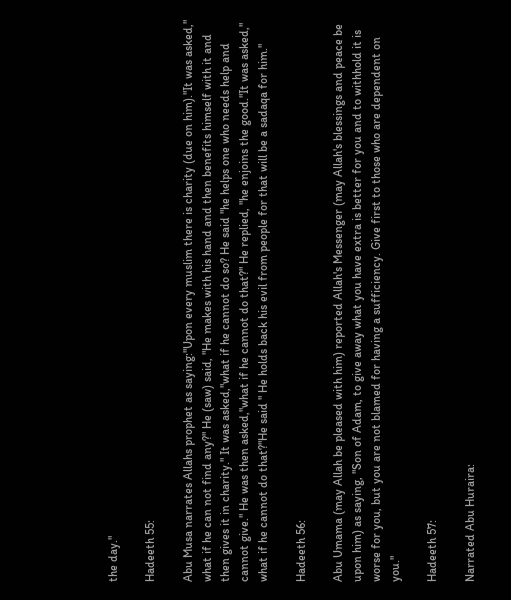the day."

Hadeeth 55:

Abu Musa narrates Allahs prophet as saying:"Upon every muslim there is charity (due on him)."It was asked," what if he can not find any?" He (saw) said, "He makes with his hand and then benefits himself with it and then gives it in charity." It was asked,"what if he cannot do so? He said "he helps one who needs help and cannot give." He was then asked,"what if he cannot do that?" He replied, "he enjoins the good."It was asked," what if he cannot do that?"He said " He holds back his evil from people for that will be a sadaqa for him."

Hadeeth 56:

Abu Umama (may Allah be pleased with him) reported Allah's Messenger (may Allah's blessings and peace be upon him) as saying, "Son of Adam, to give away what you have extra is better for you and to withhold it is worse for you, but you are not blamed for having a sufficiency. Give first to those who are dependent on you."

Hadeeth 57:

Narrated Abu Huraira: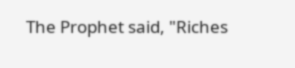The Prophet said, "Riches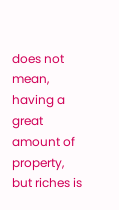does not mean, having a great amount of property, but riches is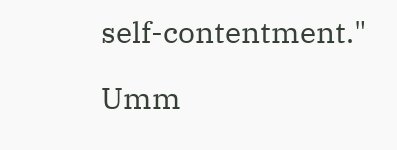self-contentment."

Umm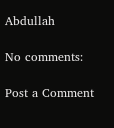Abdullah

No comments:

Post a Comment